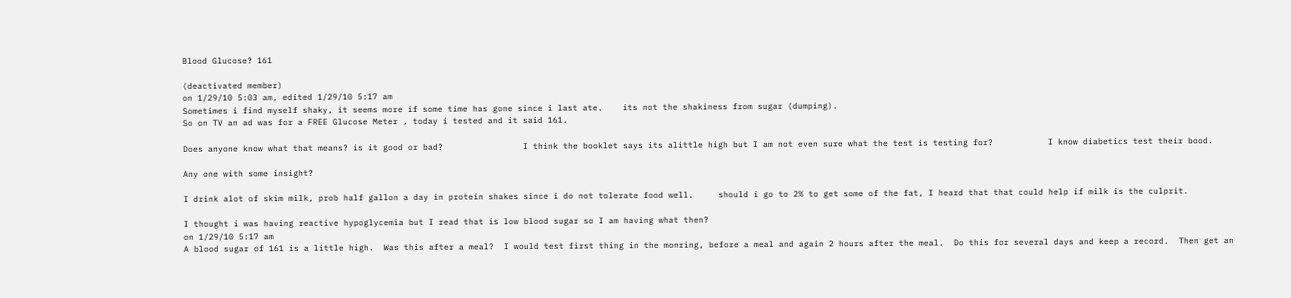Blood Glucose? 161

(deactivated member)
on 1/29/10 5:03 am, edited 1/29/10 5:17 am
Sometimes i find myself shaky, it seems more if some time has gone since i last ate.    its not the shakiness from sugar (dumping).
So on TV an ad was for a FREE Glucose Meter , today i tested and it said 161.

Does anyone know what that means? is it good or bad?                I think the booklet says its alittle high but I am not even sure what the test is testing for?           I know diabetics test their bood.

Any one with some insight?

I drink alot of skim milk, prob half gallon a day in protein shakes since i do not tolerate food well.     should i go to 2% to get some of the fat, I heard that that could help if milk is the culprit.

I thought i was having reactive hypoglycemia but I read that is low blood sugar so I am having what then?
on 1/29/10 5:17 am
A blood sugar of 161 is a little high.  Was this after a meal?  I would test first thing in the monring, before a meal and again 2 hours after the meal.  Do this for several days and keep a record.  Then get an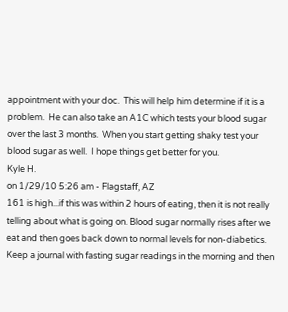appointment with your doc.  This will help him determine if it is a problem.  He can also take an A1C which tests your blood sugar over the last 3 months.  When you start getting shaky test your blood sugar as well.  I hope things get better for you.
Kyle H.
on 1/29/10 5:26 am - Flagstaff, AZ
161 is high...if this was within 2 hours of eating, then it is not really telling about what is going on. Blood sugar normally rises after we eat and then goes back down to normal levels for non-diabetics. Keep a journal with fasting sugar readings in the morning and then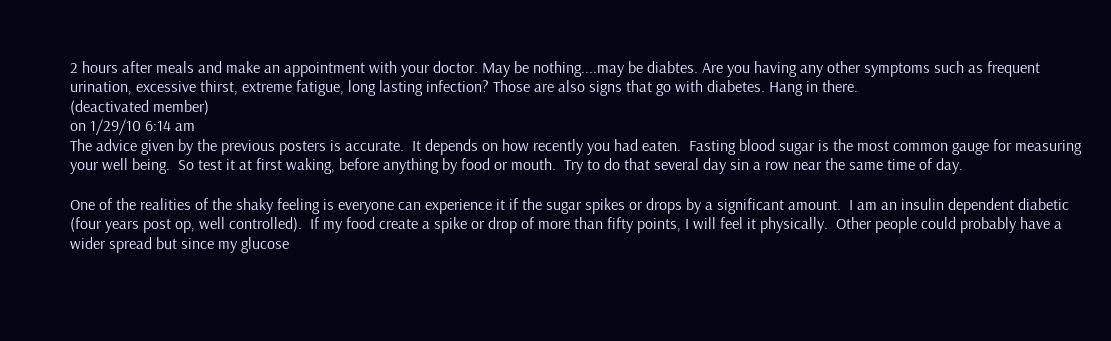2 hours after meals and make an appointment with your doctor. May be nothing....may be diabtes. Are you having any other symptoms such as frequent urination, excessive thirst, extreme fatigue, long lasting infection? Those are also signs that go with diabetes. Hang in there.
(deactivated member)
on 1/29/10 6:14 am
The advice given by the previous posters is accurate.  It depends on how recently you had eaten.  Fasting blood sugar is the most common gauge for measuring your well being.  So test it at first waking, before anything by food or mouth.  Try to do that several day sin a row near the same time of day.

One of the realities of the shaky feeling is everyone can experience it if the sugar spikes or drops by a significant amount.  I am an insulin dependent diabetic (four years post op, well controlled).  If my food create a spike or drop of more than fifty points, I will feel it physically.  Other people could probably have a wider spread but since my glucose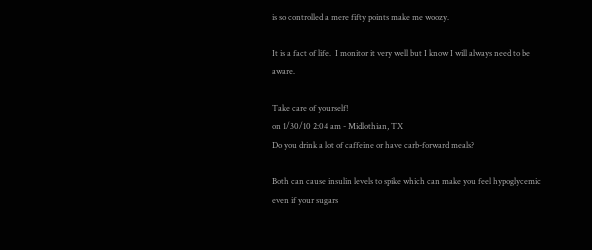is so controlled a mere fifty points make me woozy.

It is a fact of life.  I monitor it very well but I know I will always need to be aware.

Take care of yourself!
on 1/30/10 2:04 am - Midlothian, TX
Do you drink a lot of caffeine or have carb-forward meals?

Both can cause insulin levels to spike which can make you feel hypoglycemic even if your sugars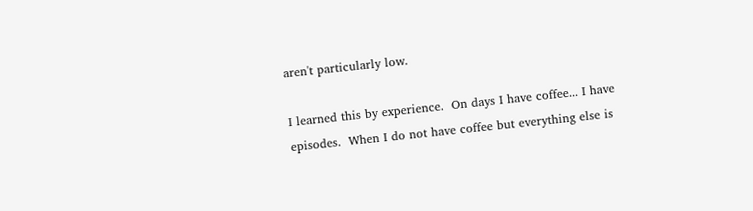aren't particularly low.

I learned this by experience.  On days I have coffee... I have episodes.  When I do not have coffee but everything else is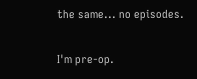the same... no episodes.

I'm pre-op.